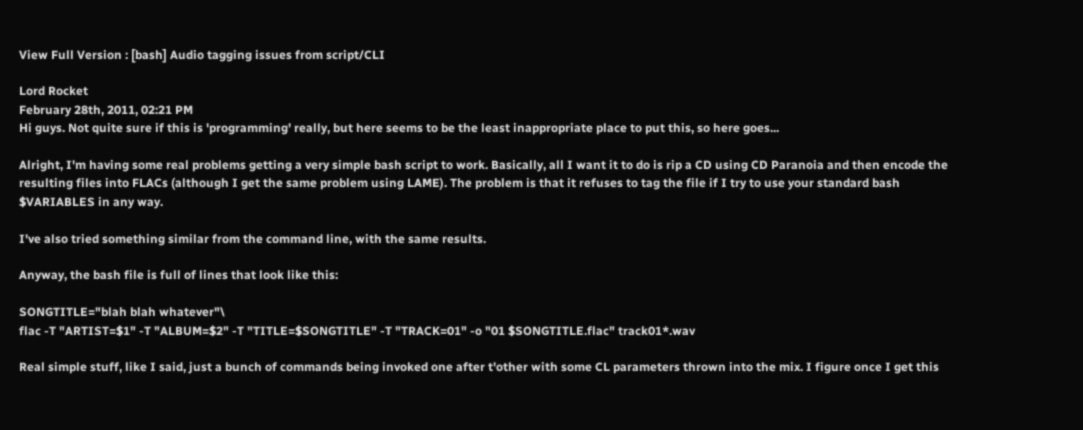View Full Version : [bash] Audio tagging issues from script/CLI

Lord Rocket
February 28th, 2011, 02:21 PM
Hi guys. Not quite sure if this is 'programming' really, but here seems to be the least inappropriate place to put this, so here goes...

Alright, I'm having some real problems getting a very simple bash script to work. Basically, all I want it to do is rip a CD using CD Paranoia and then encode the resulting files into FLACs (although I get the same problem using LAME). The problem is that it refuses to tag the file if I try to use your standard bash $VARIABLES in any way.

I've also tried something similar from the command line, with the same results.

Anyway, the bash file is full of lines that look like this:

SONGTITLE="blah blah whatever"\
flac -T "ARTIST=$1" -T "ALBUM=$2" -T "TITLE=$SONGTITLE" -T "TRACK=01" -o "01 $SONGTITLE.flac" track01*.wav

Real simple stuff, like I said, just a bunch of commands being invoked one after t'other with some CL parameters thrown into the mix. I figure once I get this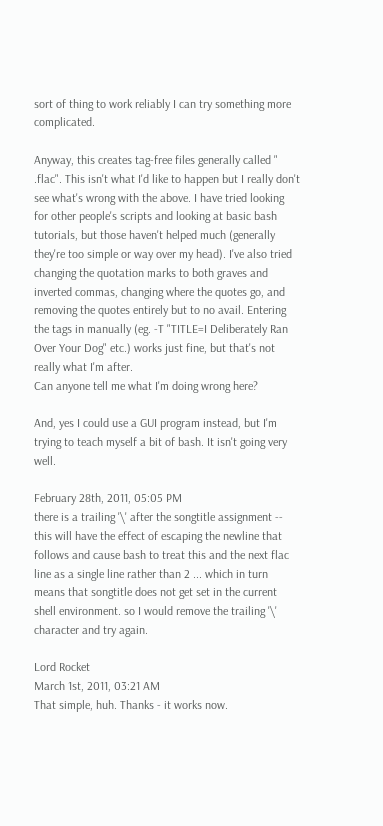sort of thing to work reliably I can try something more complicated.

Anyway, this creates tag-free files generally called " .flac". This isn't what I'd like to happen but I really don't see what's wrong with the above. I have tried looking for other people's scripts and looking at basic bash tutorials, but those haven't helped much (generally they're too simple or way over my head). I've also tried changing the quotation marks to both graves and inverted commas, changing where the quotes go, and removing the quotes entirely but to no avail. Entering the tags in manually (eg. -T "TITLE=I Deliberately Ran Over Your Dog" etc.) works just fine, but that's not really what I'm after.
Can anyone tell me what I'm doing wrong here?

And, yes I could use a GUI program instead, but I'm trying to teach myself a bit of bash. It isn't going very well.

February 28th, 2011, 05:05 PM
there is a trailing '\' after the songtitle assignment -- this will have the effect of escaping the newline that follows and cause bash to treat this and the next flac line as a single line rather than 2 ... which in turn means that songtitle does not get set in the current shell environment. so I would remove the trailing '\' character and try again.

Lord Rocket
March 1st, 2011, 03:21 AM
That simple, huh. Thanks - it works now.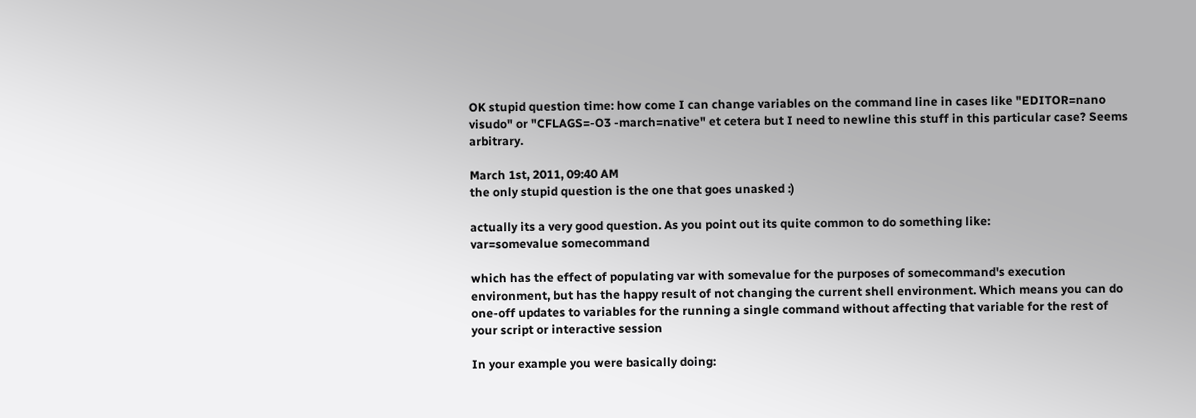OK stupid question time: how come I can change variables on the command line in cases like "EDITOR=nano visudo" or "CFLAGS=-O3 -march=native" et cetera but I need to newline this stuff in this particular case? Seems arbitrary.

March 1st, 2011, 09:40 AM
the only stupid question is the one that goes unasked :)

actually its a very good question. As you point out its quite common to do something like:
var=somevalue somecommand

which has the effect of populating var with somevalue for the purposes of somecommand's execution environment, but has the happy result of not changing the current shell environment. Which means you can do one-off updates to variables for the running a single command without affecting that variable for the rest of your script or interactive session

In your example you were basically doing: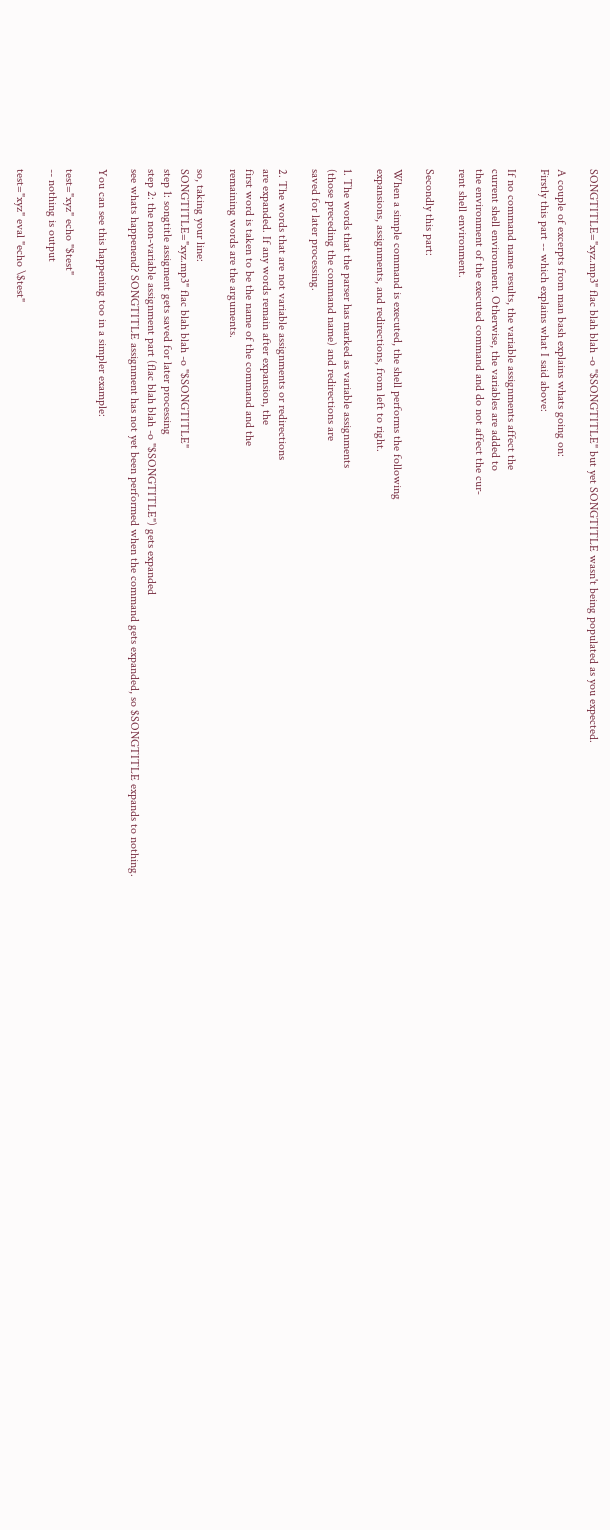SONGTITLE="xyz.mp3" flac blah blah -o "$SONGTITLE" but yet SONGTITLE wasn't being populated as you expected.

A couple of excerpts from man bash explains whats going on:
Firstly this part -- which explains what I said above:

If no command name results, the variable assignments affect the
current shell environment. Otherwise, the variables are added to
the environment of the executed command and do not affect the cur‐
rent shell environment.

Secondly this part:

When a simple command is executed, the shell performs the following
expansions, assignments, and redirections, from left to right.

1. The words that the parser has marked as variable assignments
(those preceding the command name) and redirections are
saved for later processing.

2. The words that are not variable assignments or redirections
are expanded. If any words remain after expansion, the
first word is taken to be the name of the command and the
remaining words are the arguments.

so, taking your line:
SONGTITLE="xyz.mp3" flac blah blah -o "$SONGTITLE"
step 1: songtitle assigment gets saved for later processing
step 2: the non-variable assignment part (flac blah blah -o "$SONGTITLE") gets expanded
see whats happenend? SONGTITLE assignment has not yet been performed when the command gets expanded, so $SONGTITLE expands to nothing.

You can see this happening too in a simpler example:

test="xyz" echo "$test"
-- nothing is output

test="xyz" eval "echo \$test"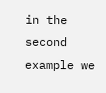in the second example we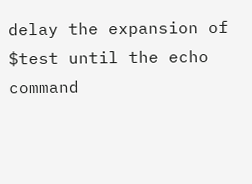delay the expansion of $test until the echo command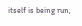itself is being run,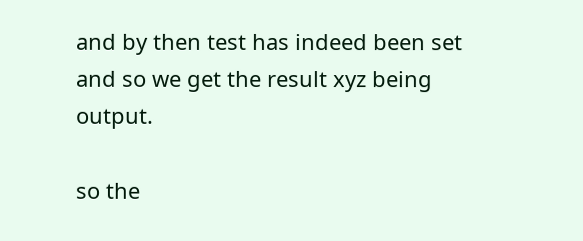and by then test has indeed been set and so we get the result xyz being output.

so the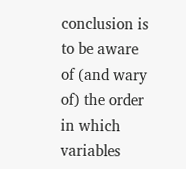conclusion is to be aware of (and wary of) the order in which variables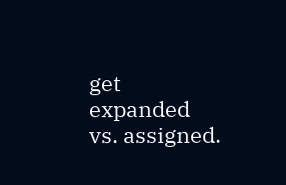get expanded vs. assigned.